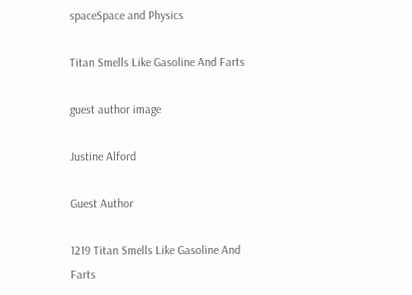spaceSpace and Physics

Titan Smells Like Gasoline And Farts

guest author image

Justine Alford

Guest Author

1219 Titan Smells Like Gasoline And Farts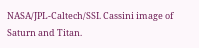NASA/JPL-Caltech/SSI. Cassini image of Saturn and Titan.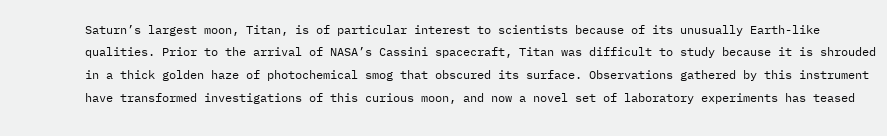Saturn’s largest moon, Titan, is of particular interest to scientists because of its unusually Earth-like qualities. Prior to the arrival of NASA’s Cassini spacecraft, Titan was difficult to study because it is shrouded in a thick golden haze of photochemical smog that obscured its surface. Observations gathered by this instrument have transformed investigations of this curious moon, and now a novel set of laboratory experiments has teased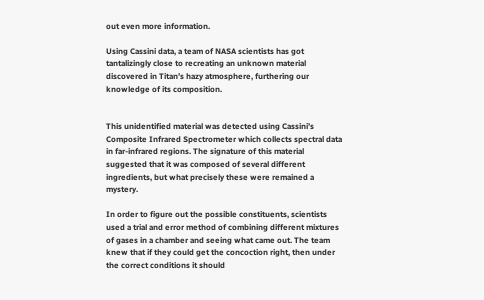out even more information.

Using Cassini data, a team of NASA scientists has got tantalizingly close to recreating an unknown material discovered in Titan’s hazy atmosphere, furthering our knowledge of its composition.


This unidentified material was detected using Cassini’s Composite Infrared Spectrometer which collects spectral data in far-infrared regions. The signature of this material suggested that it was composed of several different ingredients, but what precisely these were remained a mystery.

In order to figure out the possible constituents, scientists used a trial and error method of combining different mixtures of gases in a chamber and seeing what came out. The team knew that if they could get the concoction right, then under the correct conditions it should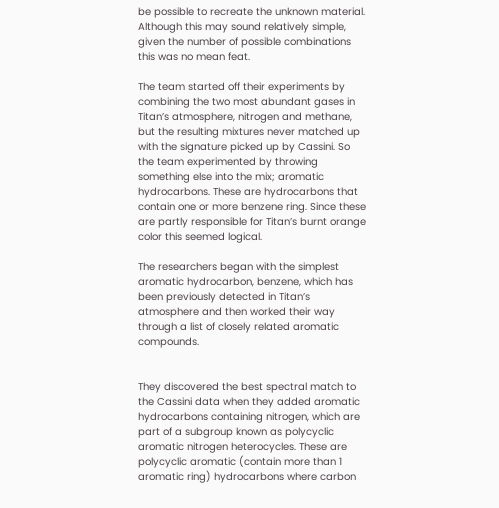be possible to recreate the unknown material. Although this may sound relatively simple, given the number of possible combinations this was no mean feat.

The team started off their experiments by combining the two most abundant gases in Titan’s atmosphere, nitrogen and methane, but the resulting mixtures never matched up with the signature picked up by Cassini. So the team experimented by throwing something else into the mix; aromatic hydrocarbons. These are hydrocarbons that contain one or more benzene ring. Since these are partly responsible for Titan’s burnt orange color this seemed logical.

The researchers began with the simplest aromatic hydrocarbon, benzene, which has been previously detected in Titan’s atmosphere and then worked their way through a list of closely related aromatic compounds.


They discovered the best spectral match to the Cassini data when they added aromatic hydrocarbons containing nitrogen, which are part of a subgroup known as polycyclic aromatic nitrogen heterocycles. These are polycyclic aromatic (contain more than 1 aromatic ring) hydrocarbons where carbon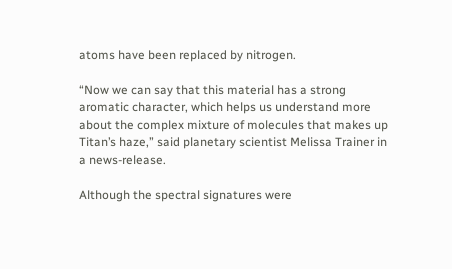atoms have been replaced by nitrogen.

“Now we can say that this material has a strong aromatic character, which helps us understand more about the complex mixture of molecules that makes up Titan’s haze,” said planetary scientist Melissa Trainer in a news-release.

Although the spectral signatures were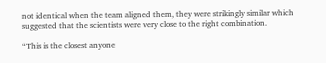not identical when the team aligned them, they were strikingly similar which suggested that the scientists were very close to the right combination.

“This is the closest anyone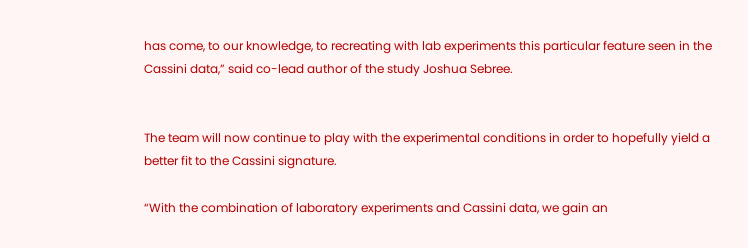has come, to our knowledge, to recreating with lab experiments this particular feature seen in the Cassini data,” said co-lead author of the study Joshua Sebree.


The team will now continue to play with the experimental conditions in order to hopefully yield a better fit to the Cassini signature.

“With the combination of laboratory experiments and Cassini data, we gain an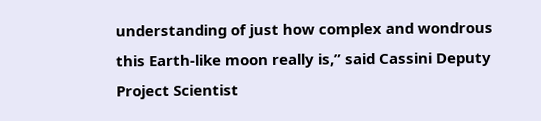understanding of just how complex and wondrous this Earth-like moon really is,” said Cassini Deputy Project Scientist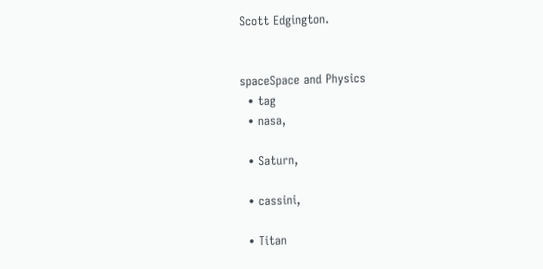Scott Edgington.


spaceSpace and Physics
  • tag
  • nasa,

  • Saturn,

  • cassini,

  • Titan